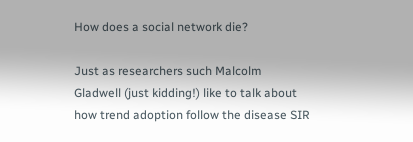How does a social network die?

Just as researchers such Malcolm Gladwell (just kidding!) like to talk about how trend adoption follow the disease SIR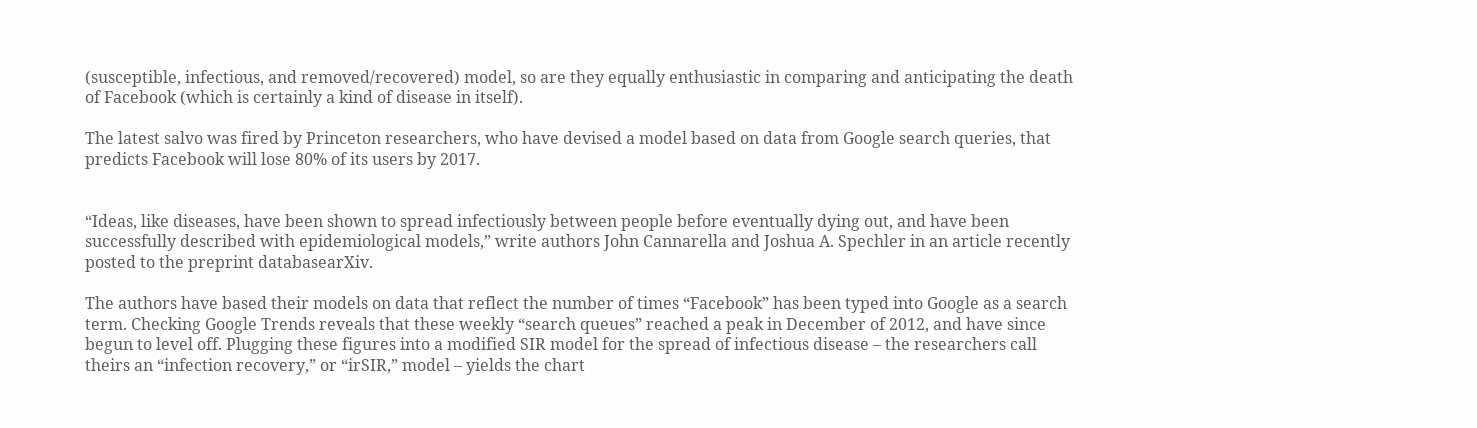(susceptible, infectious, and removed/recovered) model, so are they equally enthusiastic in comparing and anticipating the death of Facebook (which is certainly a kind of disease in itself).

The latest salvo was fired by Princeton researchers, who have devised a model based on data from Google search queries, that predicts Facebook will lose 80% of its users by 2017.


“Ideas, like diseases, have been shown to spread infectiously between people before eventually dying out, and have been successfully described with epidemiological models,” write authors John Cannarella and Joshua A. Spechler in an article recently posted to the preprint databasearXiv.

The authors have based their models on data that reflect the number of times “Facebook” has been typed into Google as a search term. Checking Google Trends reveals that these weekly “search queues” reached a peak in December of 2012, and have since begun to level off. Plugging these figures into a modified SIR model for the spread of infectious disease – the researchers call theirs an “infection recovery,” or “irSIR,” model – yields the chart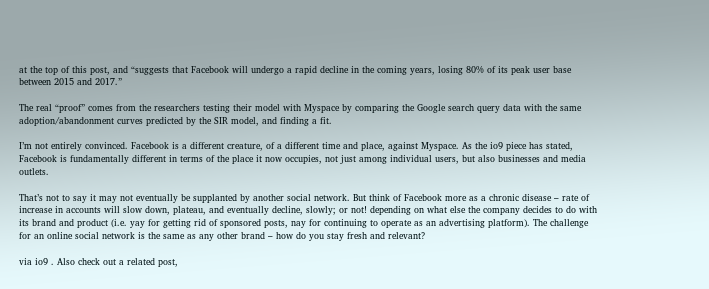at the top of this post, and “suggests that Facebook will undergo a rapid decline in the coming years, losing 80% of its peak user base between 2015 and 2017.”

The real “proof” comes from the researchers testing their model with Myspace by comparing the Google search query data with the same adoption/abandonment curves predicted by the SIR model, and finding a fit.

I’m not entirely convinced. Facebook is a different creature, of a different time and place, against Myspace. As the io9 piece has stated, Facebook is fundamentally different in terms of the place it now occupies, not just among individual users, but also businesses and media outlets.

That’s not to say it may not eventually be supplanted by another social network. But think of Facebook more as a chronic disease – rate of increase in accounts will slow down, plateau, and eventually decline, slowly; or not! depending on what else the company decides to do with its brand and product (i.e. yay for getting rid of sponsored posts, nay for continuing to operate as an advertising platform). The challenge for an online social network is the same as any other brand – how do you stay fresh and relevant?

via io9 . Also check out a related post,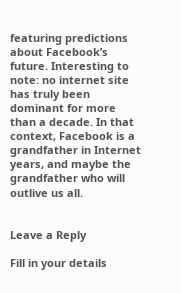featuring predictions about Facebook’s future. Interesting to note: no internet site has truly been dominant for more than a decade. In that context, Facebook is a grandfather in Internet years, and maybe the grandfather who will outlive us all.


Leave a Reply

Fill in your details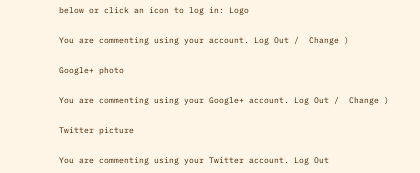below or click an icon to log in: Logo

You are commenting using your account. Log Out /  Change )

Google+ photo

You are commenting using your Google+ account. Log Out /  Change )

Twitter picture

You are commenting using your Twitter account. Log Out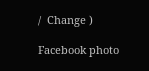/  Change )

Facebook photo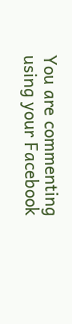You are commenting using your Facebook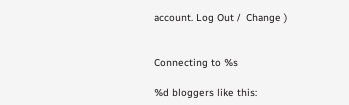account. Log Out /  Change )


Connecting to %s

%d bloggers like this: